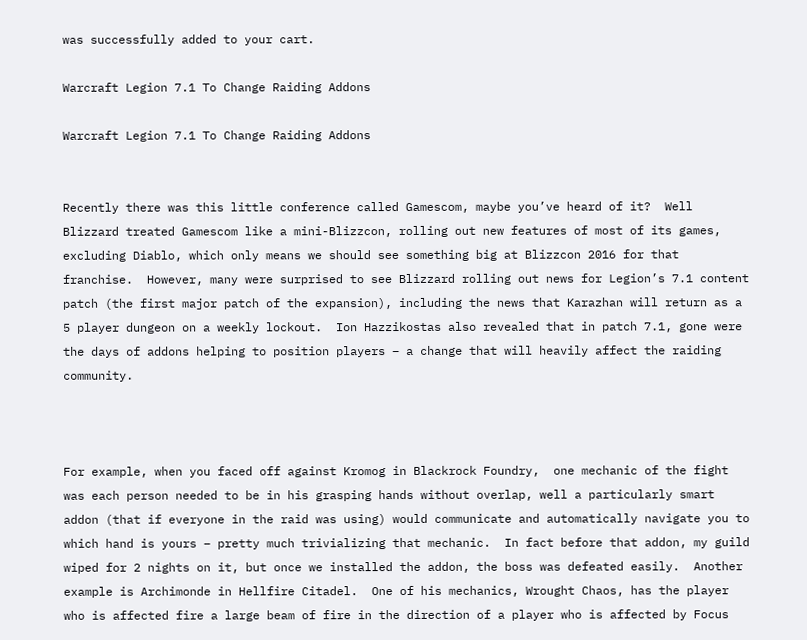was successfully added to your cart.

Warcraft Legion 7.1 To Change Raiding Addons

Warcraft Legion 7.1 To Change Raiding Addons


Recently there was this little conference called Gamescom, maybe you’ve heard of it?  Well Blizzard treated Gamescom like a mini-Blizzcon, rolling out new features of most of its games, excluding Diablo, which only means we should see something big at Blizzcon 2016 for that franchise.  However, many were surprised to see Blizzard rolling out news for Legion’s 7.1 content patch (the first major patch of the expansion), including the news that Karazhan will return as a 5 player dungeon on a weekly lockout.  Ion Hazzikostas also revealed that in patch 7.1, gone were the days of addons helping to position players – a change that will heavily affect the raiding community.



For example, when you faced off against Kromog in Blackrock Foundry,  one mechanic of the fight was each person needed to be in his grasping hands without overlap, well a particularly smart addon (that if everyone in the raid was using) would communicate and automatically navigate you to which hand is yours – pretty much trivializing that mechanic.  In fact before that addon, my guild wiped for 2 nights on it, but once we installed the addon, the boss was defeated easily.  Another example is Archimonde in Hellfire Citadel.  One of his mechanics, Wrought Chaos, has the player who is affected fire a large beam of fire in the direction of a player who is affected by Focus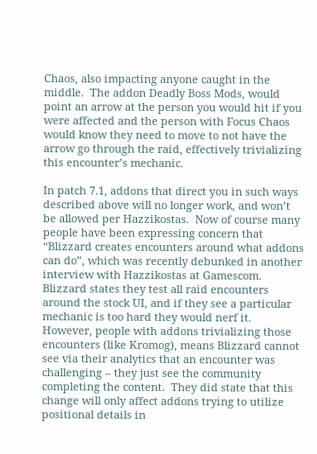Chaos, also impacting anyone caught in the middle.  The addon Deadly Boss Mods, would point an arrow at the person you would hit if you were affected and the person with Focus Chaos would know they need to move to not have the arrow go through the raid, effectively trivializing this encounter’s mechanic.

In patch 7.1, addons that direct you in such ways described above will no longer work, and won’t be allowed per Hazzikostas.  Now of course many people have been expressing concern that “Blizzard creates encounters around what addons can do”, which was recently debunked in another interview with Hazzikostas at Gamescom.  Blizzard states they test all raid encounters around the stock UI, and if they see a particular mechanic is too hard they would nerf it.  However, people with addons trivializing those encounters (like Kromog), means Blizzard cannot see via their analytics that an encounter was challenging – they just see the community completing the content.  They did state that this change will only affect addons trying to utilize positional details in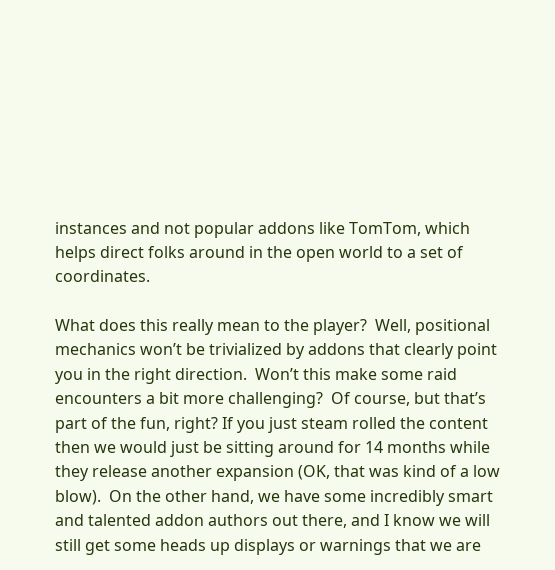instances and not popular addons like TomTom, which helps direct folks around in the open world to a set of coordinates.

What does this really mean to the player?  Well, positional mechanics won’t be trivialized by addons that clearly point you in the right direction.  Won’t this make some raid encounters a bit more challenging?  Of course, but that’s part of the fun, right? If you just steam rolled the content then we would just be sitting around for 14 months while they release another expansion (OK, that was kind of a low blow).  On the other hand, we have some incredibly smart and talented addon authors out there, and I know we will still get some heads up displays or warnings that we are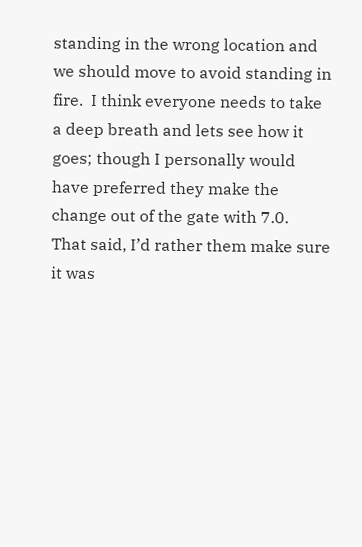standing in the wrong location and we should move to avoid standing in fire.  I think everyone needs to take a deep breath and lets see how it goes; though I personally would have preferred they make the change out of the gate with 7.0.  That said, I’d rather them make sure it was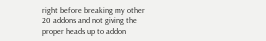right before breaking my other 20 addons and not giving the proper heads up to addon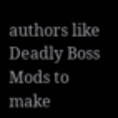authors like Deadly Boss Mods to make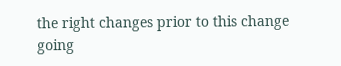the right changes prior to this change going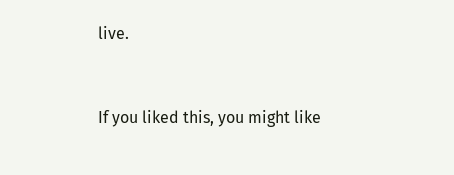live.


If you liked this, you might like